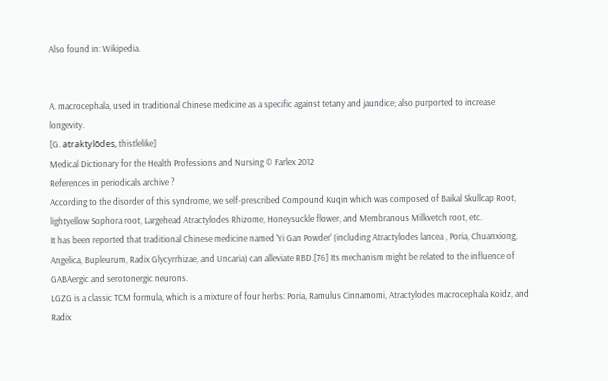Also found in: Wikipedia.


A. macrocephala, used in traditional Chinese medicine as a specific against tetany and jaundice; also purported to increase longevity.
[G. atraktylōdes, thistlelike]
Medical Dictionary for the Health Professions and Nursing © Farlex 2012
References in periodicals archive ?
According to the disorder of this syndrome, we self-prescribed Compound Kuqin which was composed of Baikal Skullcap Root, lightyellow Sophora root, Largehead Atractylodes Rhizome, Honeysuckle flower, and Membranous Milkvetch root, etc.
It has been reported that traditional Chinese medicine named 'Yi Gan Powder' (including Atractylodes lancea , Poria, Chuanxiong, Angelica, Bupleurum, Radix Glycyrrhizae, and Uncaria) can alleviate RBD.[76] Its mechanism might be related to the influence of GABAergic and serotonergic neurons.
LGZG is a classic TCM formula, which is a mixture of four herbs: Poria, Ramulus Cinnamomi, Atractylodes macrocephala Koidz, and Radix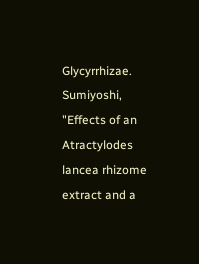Glycyrrhizae.
Sumiyoshi, "Effects of an Atractylodes lancea rhizome extract and a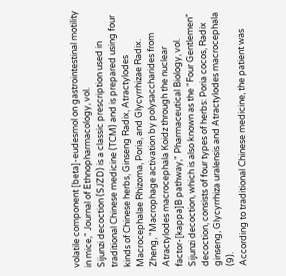volatile component [beta]-eudesmol on gastrointestinal motility in mice," Journal of Ethnopharmacology, vol.
Sijunzi decoction (SJZD) is a classic prescription used in traditional Chinese medicine (TCM) and is prepared using four kinds of Chinese herbs, Ginseng Radix, Atractylodes Macrocephalae Rhizoma, Poria, and Glycyrrhizae Radix.
Zheng, "Macrophage activation by polysaccharides from Atractylodes macrocephala Koidz through the nuclear factor-[kappa]B pathway," Pharmaceutical Biology, vol.
Sijunzi decoction, which is also known as the "Four Gentlemen" decoction, consists of four types of herbs: Poria cocos, Radix ginseng, Glycyrrhiza uralensis and Atractylodes macrocephala (9).
According to traditional Chinese medicine, the patient was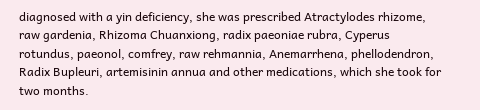diagnosed with a yin deficiency, she was prescribed Atractylodes rhizome, raw gardenia, Rhizoma Chuanxiong, radix paeoniae rubra, Cyperus rotundus, paeonol, comfrey, raw rehmannia, Anemarrhena, phellodendron, Radix Bupleuri, artemisinin annua and other medications, which she took for two months.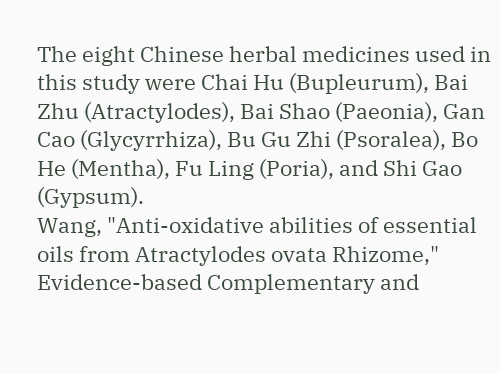The eight Chinese herbal medicines used in this study were Chai Hu (Bupleurum), Bai Zhu (Atractylodes), Bai Shao (Paeonia), Gan Cao (Glycyrrhiza), Bu Gu Zhi (Psoralea), Bo He (Mentha), Fu Ling (Poria), and Shi Gao (Gypsum).
Wang, "Anti-oxidative abilities of essential oils from Atractylodes ovata Rhizome," Evidence-based Complementary and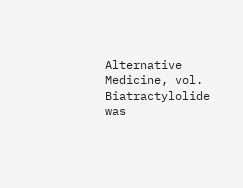Alternative Medicine, vol.
Biatractylolide was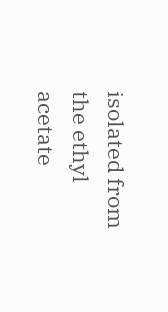isolated from the ethyl acetate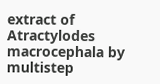extract of Atractylodes macrocephala by multistep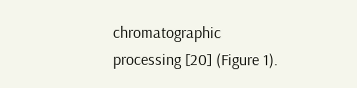chromatographic processing [20] (Figure 1).